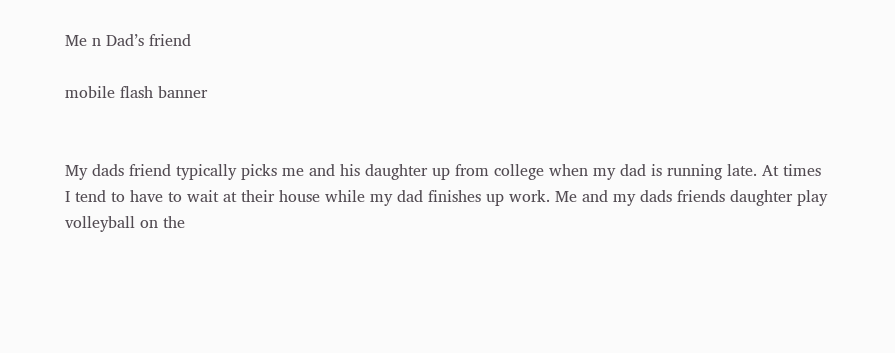Me n Dad’s friend

mobile flash banner


My dads friend typically picks me and his daughter up from college when my dad is running late. At times I tend to have to wait at their house while my dad finishes up work. Me and my dads friends daughter play volleyball on the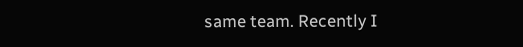same team. Recently I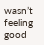wasn’t feeling good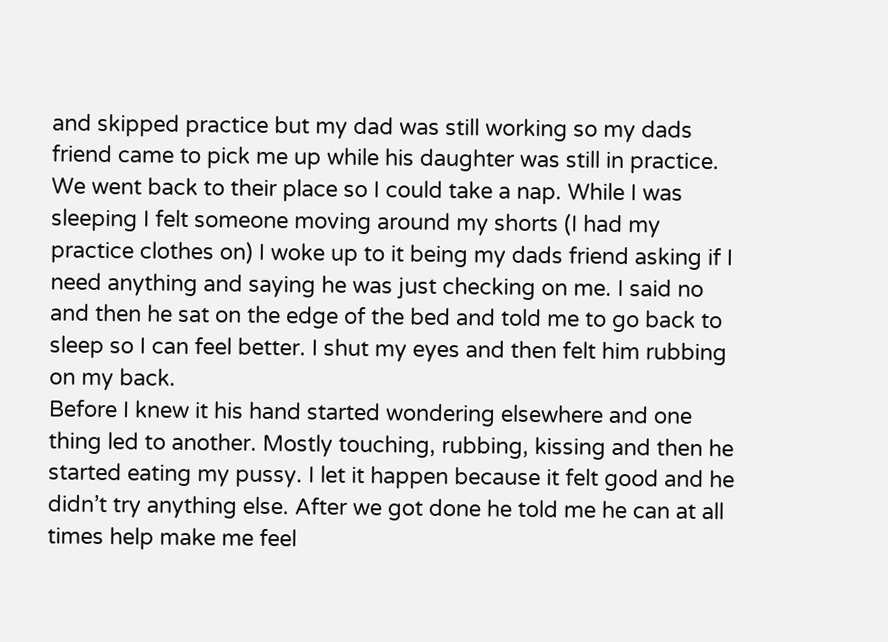and skipped practice but my dad was still working so my dads friend came to pick me up while his daughter was still in practice. We went back to their place so I could take a nap. While I was sleeping I felt someone moving around my shorts (I had my practice clothes on) I woke up to it being my dads friend asking if I need anything and saying he was just checking on me. I said no and then he sat on the edge of the bed and told me to go back to sleep so I can feel better. I shut my eyes and then felt him rubbing on my back.
Before I knew it his hand started wondering elsewhere and one thing led to another. Mostly touching, rubbing, kissing and then he started eating my pussy. I let it happen because it felt good and he didn’t try anything else. After we got done he told me he can at all times help make me feel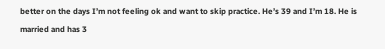better on the days I’m not feeling ok and want to skip practice. He’s 39 and I’m 18. He is married and has 3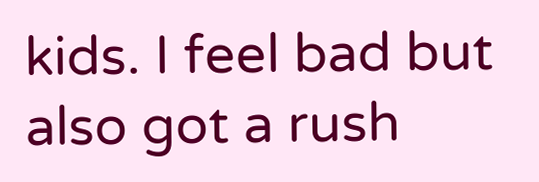kids. I feel bad but also got a rush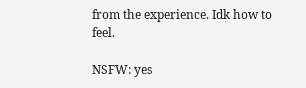from the experience. Idk how to feel.

NSFW: yes